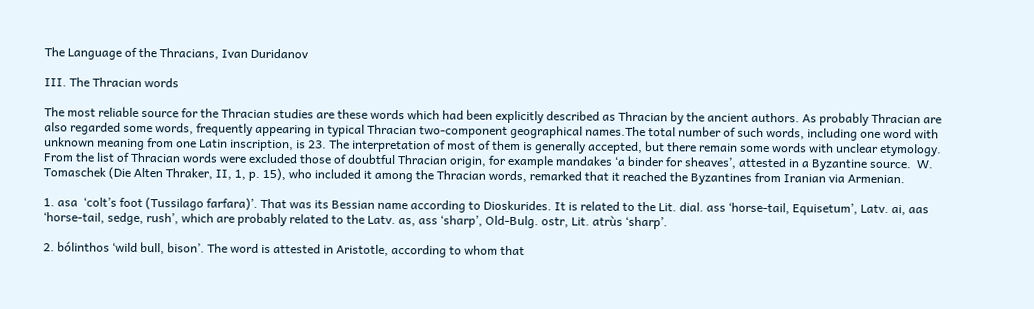The Language of the Thracians, Ivan Duridanov

III. The Thracian words

The most reliable source for the Thracian studies are these words which had been explicitly described as Thracian by the ancient authors. As probably Thracian are also regarded some words, frequently appearing in typical Thracian two-component geographical names.The total number of such words, including one word with unknown meaning from one Latin inscription, is 23. The interpretation of most of them is generally accepted, but there remain some words with unclear etymology. From the list of Thracian words were excluded those of doubtful Thracian origin, for example mandakes ‘a binder for sheaves’, attested in a Byzantine source.  W. Tomaschek (Die Alten Thraker, II, 1, p. 15), who included it among the Thracian words, remarked that it reached the Byzantines from Iranian via Armenian.

1. asa  ‘colt’s foot (Tussilago farfara)’. That was its Bessian name according to Dioskurides. It is related to the Lit. dial. ass ‘horse-tail, Equisetum’, Latv. ai, aas ‘horse-tail, sedge, rush’, which are probably related to the Latv. as, ass ‘sharp’, Old-Bulg. ostr, Lit. atrùs ‘sharp’.

2. bólinthos ‘wild bull, bison’. The word is attested in Aristotle, according to whom that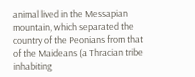animal lived in the Messapian mountain, which separated the country of the Peonians from that of the Maideans (a Thracian tribe inhabiting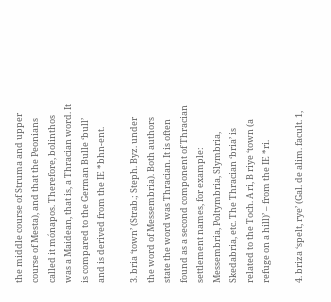the middle course of Struma and upper course of Mesta), and that the Peonians called it mónapos. Therefore, bolinthos was a Maidean, that is, a Thracian word. It is compared to the German Bulle ‘bull’ and is derived from the IE *bhn-ent.

3. bria ‘town’ (Strab.; Steph. Byz. under the word of Messembria). Both authors state the word was Thracian. It is often found as a second component of Thracian settlement names, for example: Messembria, Poltymbria, Slymbria, Skedabria, etc. The Thracian ‘bria’ is related to the Toch. A ri, B riye ‘town (a refuge on a hill)’ – from the IE *ri.

4. briza ‘spelt, rye’ (Gal. de alim. facult. 1,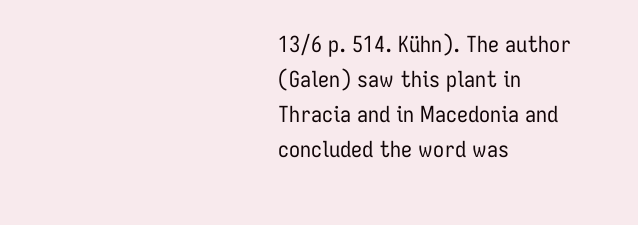13/6 p. 514. Kühn). The author (Galen) saw this plant in Thracia and in Macedonia and concluded the word was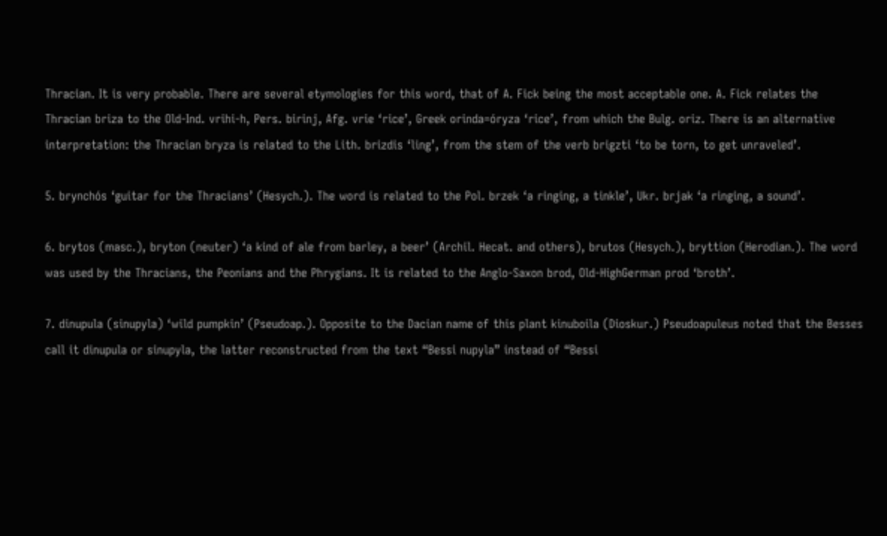Thracian. It is very probable. There are several etymologies for this word, that of A. Fick being the most acceptable one. A. Fick relates the Thracian briza to the Old-Ind. vrihi-h, Pers. birinj, Afg. vrie ‘rice’, Greek orinda=óryza ‘rice’, from which the Bulg. oriz. There is an alternative interpretation: the Thracian bryza is related to the Lith. brizdis ‘ling’, from the stem of the verb brigzti ‘to be torn, to get unraveled’.

5. brynchós ‘guitar for the Thracians’ (Hesych.). The word is related to the Pol. brzek ‘a ringing, a tinkle’, Ukr. brjak ‘a ringing, a sound’.

6. brytos (masc.), bryton (neuter) ‘a kind of ale from barley, a beer’ (Archil. Hecat. and others), brutos (Hesych.), bryttion (Herodian.). The word was used by the Thracians, the Peonians and the Phrygians. It is related to the Anglo-Saxon brod, Old-HighGerman prod ‘broth’.

7. dinupula (sinupyla) ‘wild pumpkin’ (Pseudoap.). Opposite to the Dacian name of this plant kinuboila (Dioskur.) Pseudoapuleus noted that the Besses call it dinupula or sinupyla, the latter reconstructed from the text “Bessi nupyla” instead of “Bessi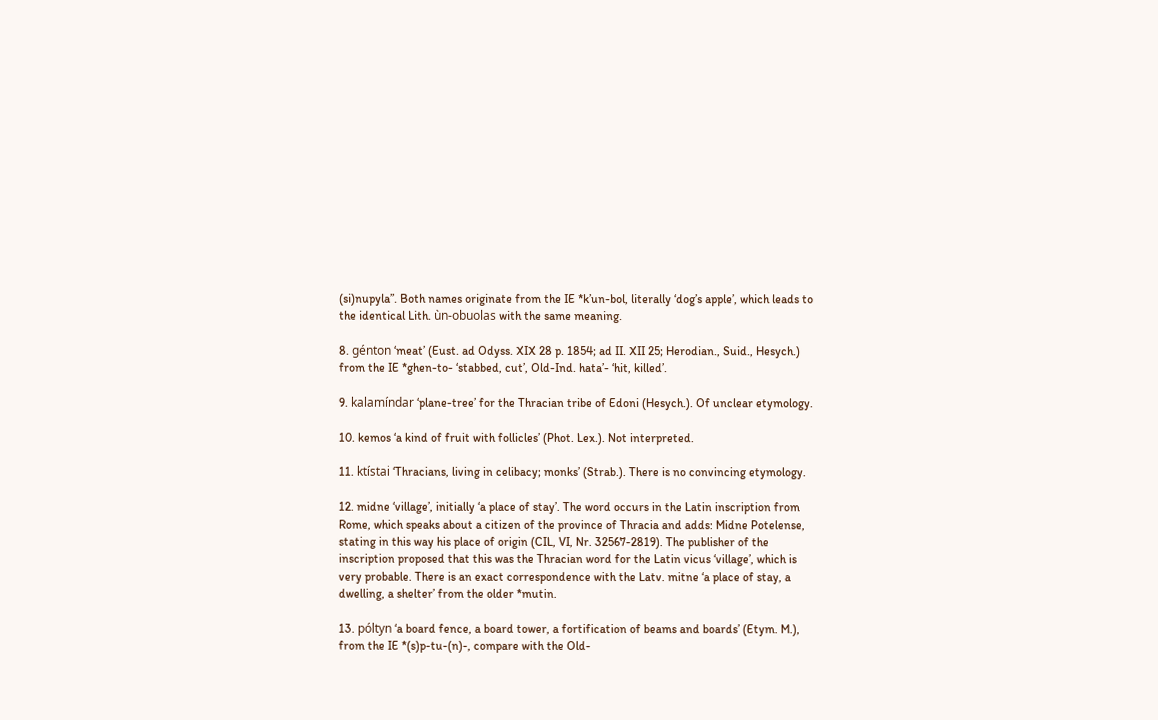(si)nupyla”. Both names originate from the IE *k’un-bol, literally ‘dog’s apple’, which leads to the identical Lith. ùn-obuolas with the same meaning.

8. génton ‘meat’ (Eust. ad Odyss. XIX 28 p. 1854; ad II. XII 25; Herodian., Suid., Hesych.) from the IE *ghen-to- ‘stabbed, cut’, Old-Ind. hata’- ‘hit, killed’.

9. kalamíndar ‘plane-tree’ for the Thracian tribe of Edoni (Hesych.). Of unclear etymology.

10. kemos ‘a kind of fruit with follicles’ (Phot. Lex.). Not interpreted.

11. ktístai ‘Thracians, living in celibacy; monks’ (Strab.). There is no convincing etymology.

12. midne ‘village’, initially ‘a place of stay’. The word occurs in the Latin inscription from Rome, which speaks about a citizen of the province of Thracia and adds: Midne Potelense, stating in this way his place of origin (CIL, VI, Nr. 32567-2819). The publisher of the inscription proposed that this was the Thracian word for the Latin vicus ‘village’, which is very probable. There is an exact correspondence with the Latv. mitne ‘a place of stay, a dwelling, a shelter’ from the older *mutin.

13. póltyn ‘a board fence, a board tower, a fortification of beams and boards’ (Etym. M.), from the IE *(s)p-tu-(n)-, compare with the Old-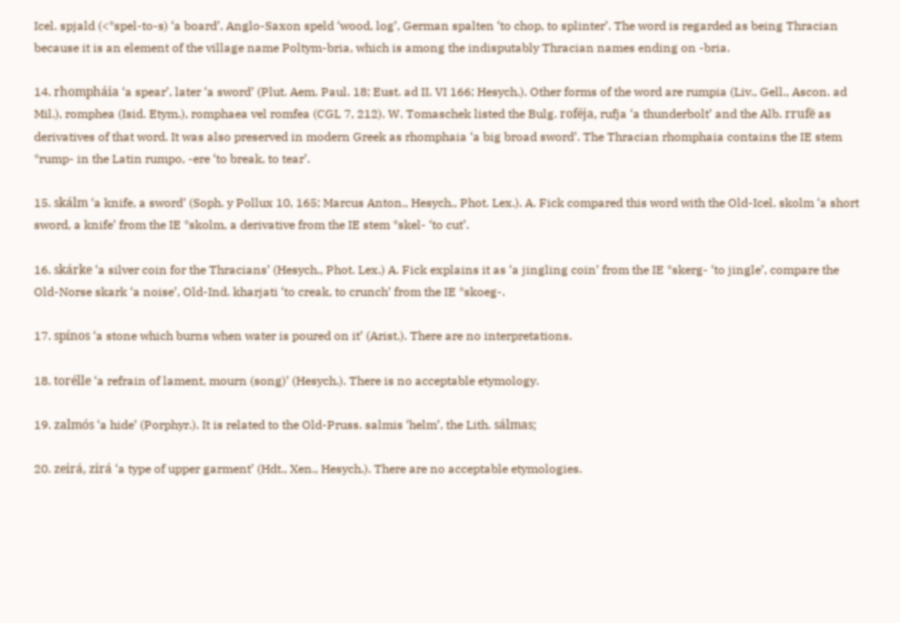Icel. spjald (<*spel-to-s) ‘a board’, Anglo-Saxon speld ‘wood, log’, German spalten ‘to chop, to splinter’. The word is regarded as being Thracian because it is an element of the village name Poltym-bria, which is among the indisputably Thracian names ending on -bria.

14. rhompháia ‘a spear’, later ‘a sword’ (Plut. Aem. Paul. 18; Eust. ad II. VI 166; Hesych.). Other forms of the word are rumpia (Liv., Gell., Ascon. ad Mil.), romphea (Isid. Etym.), romphaea vel romfea (CGL 7, 212). W. Tomaschek listed the Bulg. roféja, rufja ‘a thunderbolt’ and the Alb. rrufë as derivatives of that word. It was also preserved in modern Greek as rhomphaia ‘a big broad sword’. The Thracian rhomphaia contains the IE stem *rump- in the Latin rumpo, -ere ‘to break, to tear’.

15. skálm ‘a knife, a sword’ (Soph. y Pollux 10, 165; Marcus Anton., Hesych., Phot. Lex.). A. Fick compared this word with the Old-Icel. skolm ‘a short sword, a knife’ from the IE *skolm, a derivative from the IE stem *skel- ‘to cut’.

16. skárke ‘a silver coin for the Thracians’ (Hesych., Phot. Lex.) A. Fick explains it as ‘a jingling coin’ from the IE *skerg- ‘to jingle’, compare the Old-Norse skark ‘a noise’, Old-Ind. kharjati ‘to creak, to crunch’ from the IE *skoeg-.

17. spínos ‘a stone which burns when water is poured on it’ (Arist.). There are no interpretations.

18. torélle ‘a refrain of lament, mourn (song)’ (Hesych.). There is no acceptable etymology.

19. zalmós ‘a hide’ (Porphyr.). It is related to the Old-Pruss. salmis ‘helm’, the Lith. sálmas;

20. zeirá, zirá ‘a type of upper garment’ (Hdt., Xen., Hesych.). There are no acceptable etymologies.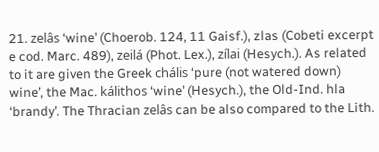21. zelâs ‘wine’ (Choerob. 124, 11 Gaisf.), zlas (Cobeti excerpt e cod. Marc. 489), zeilá (Phot. Lex.), zílai (Hesych.). As related to it are given the Greek chális ‘pure (not watered down) wine’, the Mac. kálithos ‘wine’ (Hesych.), the Old-Ind. hla ‘brandy’. The Thracian zelâs can be also compared to the Lith.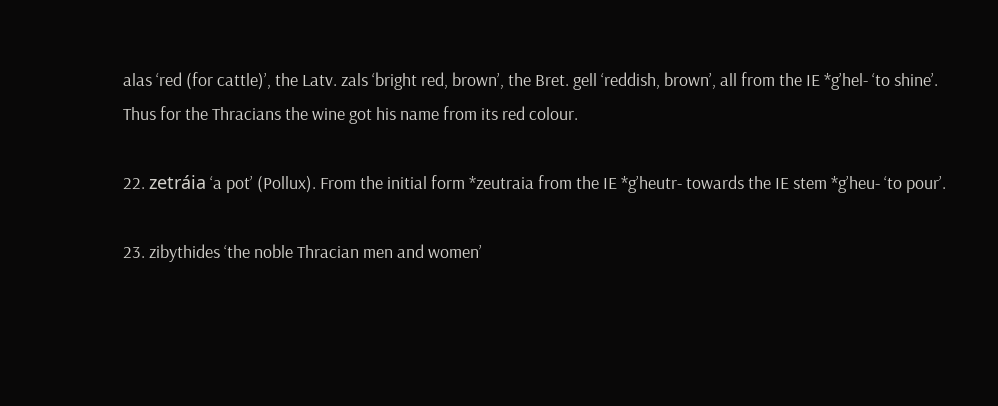alas ‘red (for cattle)’, the Latv. zals ‘bright red, brown’, the Bret. gell ‘reddish, brown’, all from the IE *g’hel- ‘to shine’. Thus for the Thracians the wine got his name from its red colour.

22. zetráia ‘a pot’ (Pollux). From the initial form *zeutraia from the IE *g’heutr- towards the IE stem *g’heu- ‘to pour’.

23. zibythides ‘the noble Thracian men and women’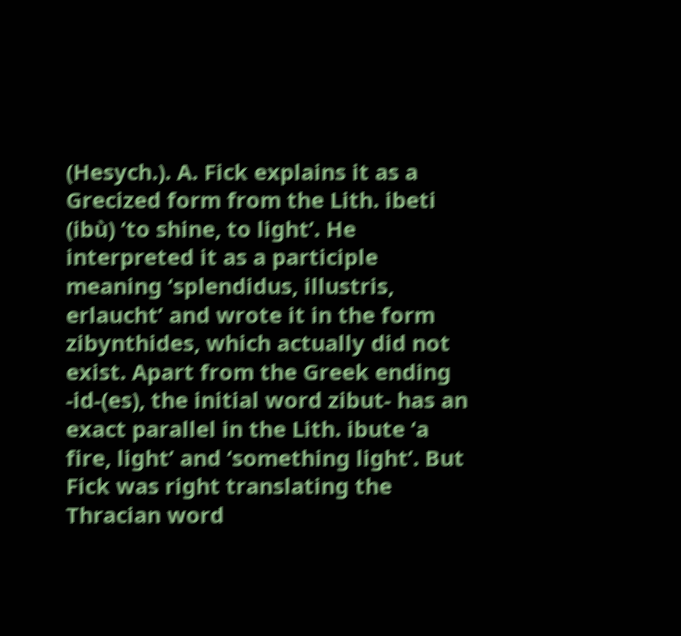(Hesych.). A. Fick explains it as a Grecized form from the Lith. ibeti (ibù) ‘to shine, to light’. He interpreted it as a participle meaning ‘splendidus, illustris, erlaucht’ and wrote it in the form zibynthides, which actually did not exist. Apart from the Greek ending -id-(es), the initial word zibut- has an exact parallel in the Lith. ibute ‘a fire, light’ and ‘something light’. But Fick was right translating the Thracian word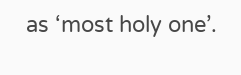as ‘most holy one’.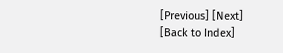[Previous] [Next]
[Back to Index]